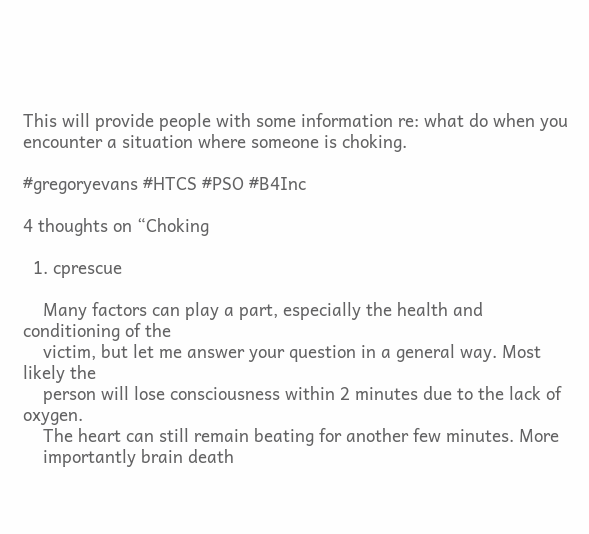This will provide people with some information re: what do when you encounter a situation where someone is choking.

#gregoryevans #HTCS #PSO #B4Inc

4 thoughts on “Choking

  1. cprescue

    Many factors can play a part, especially the health and conditioning of the
    victim, but let me answer your question in a general way. Most likely the
    person will lose consciousness within 2 minutes due to the lack of oxygen.
    The heart can still remain beating for another few minutes. More
    importantly brain death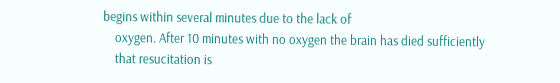begins within several minutes due to the lack of
    oxygen. After 10 minutes with no oxygen the brain has died sufficiently
    that resucitation is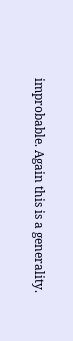improbable. Again this is a generality.